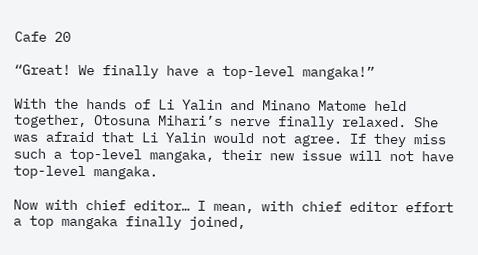Cafe 20

“Great! We finally have a top-level mangaka!”

With the hands of Li Yalin and Minano Matome held together, Otosuna Mihari’s nerve finally relaxed. She was afraid that Li Yalin would not agree. If they miss such a top-level mangaka, their new issue will not have top-level mangaka.

Now with chief editor… I mean, with chief editor effort a top mangaka finally joined,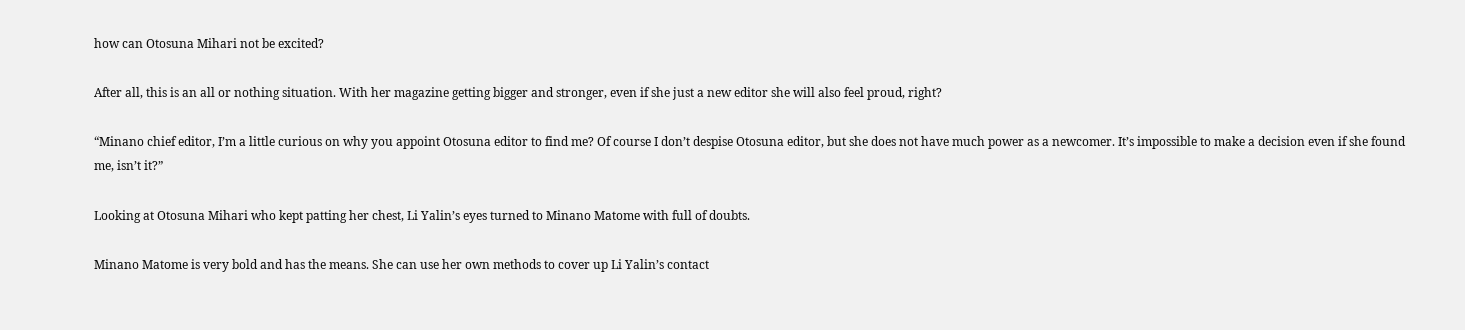how can Otosuna Mihari not be excited?

After all, this is an all or nothing situation. With her magazine getting bigger and stronger, even if she just a new editor she will also feel proud, right?

“Minano chief editor, I’m a little curious on why you appoint Otosuna editor to find me? Of course I don’t despise Otosuna editor, but she does not have much power as a newcomer. It’s impossible to make a decision even if she found me, isn’t it?”

Looking at Otosuna Mihari who kept patting her chest, Li Yalin’s eyes turned to Minano Matome with full of doubts.

Minano Matome is very bold and has the means. She can use her own methods to cover up Li Yalin’s contact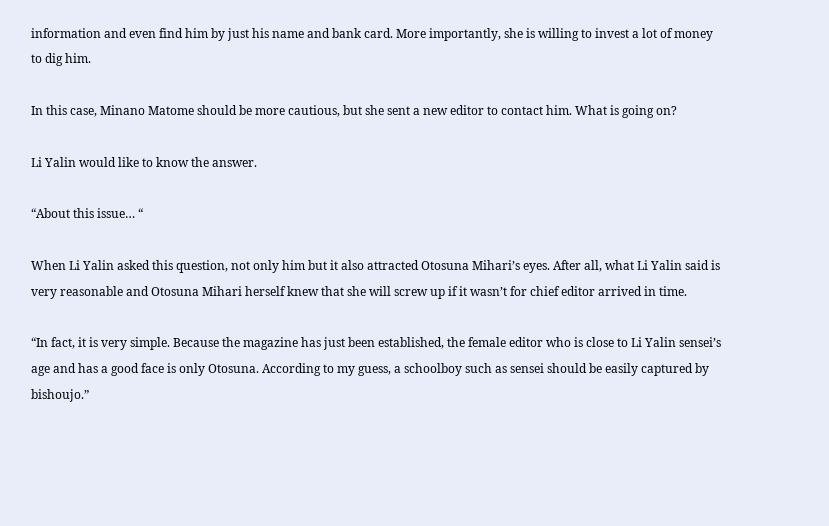information and even find him by just his name and bank card. More importantly, she is willing to invest a lot of money to dig him.

In this case, Minano Matome should be more cautious, but she sent a new editor to contact him. What is going on?

Li Yalin would like to know the answer.

“About this issue… “

When Li Yalin asked this question, not only him but it also attracted Otosuna Mihari’s eyes. After all, what Li Yalin said is very reasonable and Otosuna Mihari herself knew that she will screw up if it wasn’t for chief editor arrived in time.

“In fact, it is very simple. Because the magazine has just been established, the female editor who is close to Li Yalin sensei’s age and has a good face is only Otosuna. According to my guess, a schoolboy such as sensei should be easily captured by bishoujo.”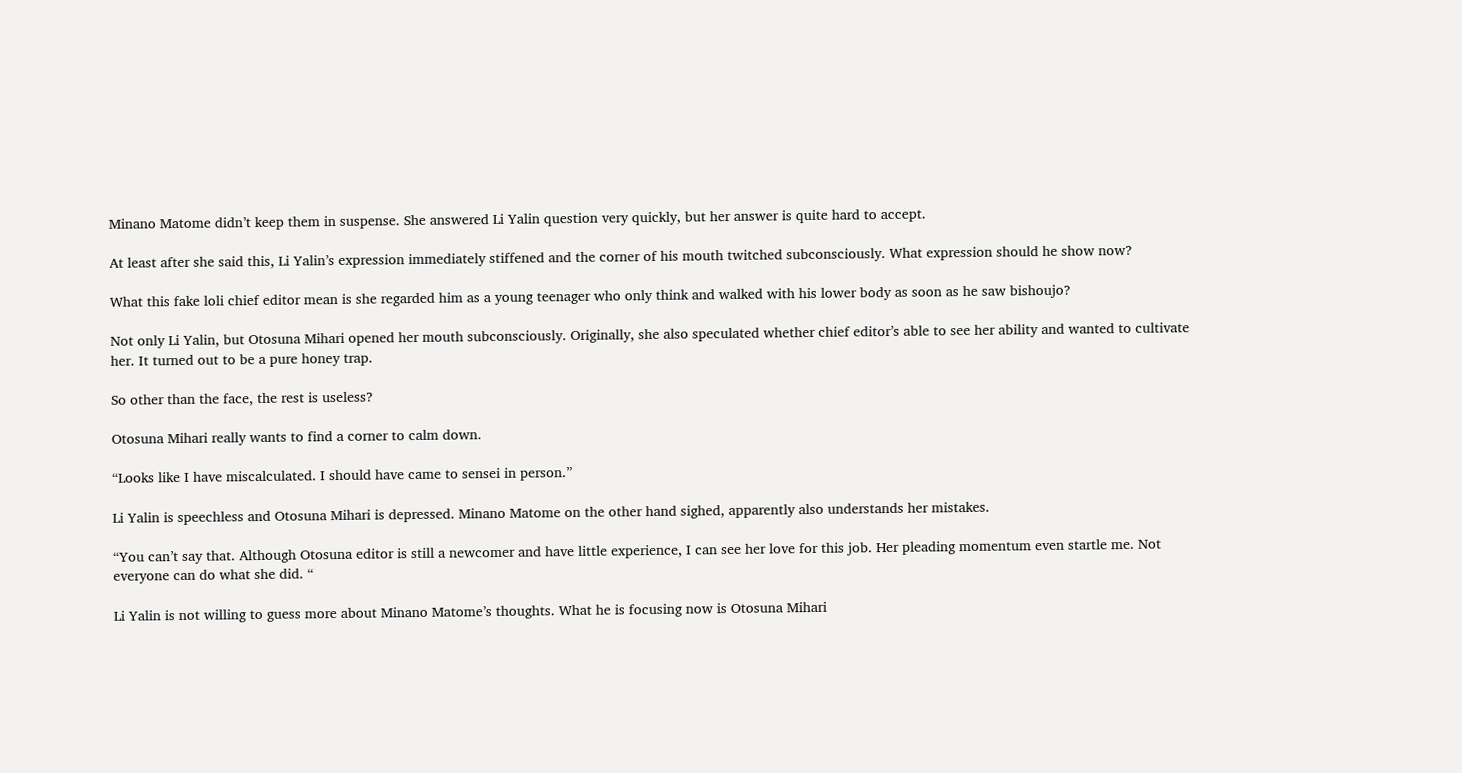Minano Matome didn’t keep them in suspense. She answered Li Yalin question very quickly, but her answer is quite hard to accept.

At least after she said this, Li Yalin’s expression immediately stiffened and the corner of his mouth twitched subconsciously. What expression should he show now?

What this fake loli chief editor mean is she regarded him as a young teenager who only think and walked with his lower body as soon as he saw bishoujo?

Not only Li Yalin, but Otosuna Mihari opened her mouth subconsciously. Originally, she also speculated whether chief editor’s able to see her ability and wanted to cultivate her. It turned out to be a pure honey trap.

So other than the face, the rest is useless?

Otosuna Mihari really wants to find a corner to calm down.

“Looks like I have miscalculated. I should have came to sensei in person.”

Li Yalin is speechless and Otosuna Mihari is depressed. Minano Matome on the other hand sighed, apparently also understands her mistakes.

“You can’t say that. Although Otosuna editor is still a newcomer and have little experience, I can see her love for this job. Her pleading momentum even startle me. Not everyone can do what she did. “

Li Yalin is not willing to guess more about Minano Matome’s thoughts. What he is focusing now is Otosuna Mihari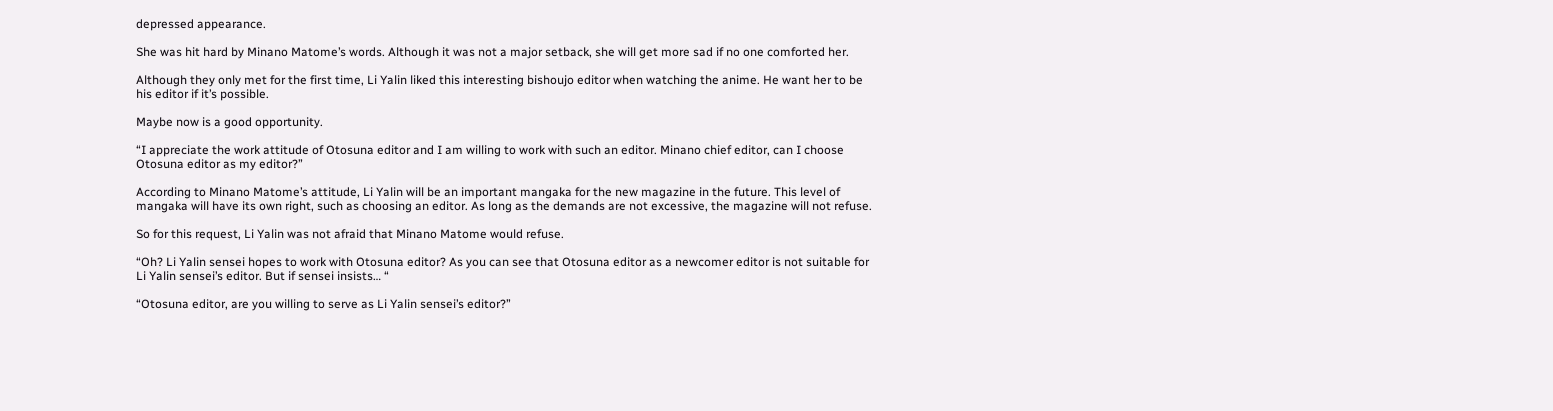depressed appearance.

She was hit hard by Minano Matome’s words. Although it was not a major setback, she will get more sad if no one comforted her.

Although they only met for the first time, Li Yalin liked this interesting bishoujo editor when watching the anime. He want her to be his editor if it’s possible.

Maybe now is a good opportunity.

“I appreciate the work attitude of Otosuna editor and I am willing to work with such an editor. Minano chief editor, can I choose Otosuna editor as my editor?”

According to Minano Matome’s attitude, Li Yalin will be an important mangaka for the new magazine in the future. This level of mangaka will have its own right, such as choosing an editor. As long as the demands are not excessive, the magazine will not refuse.

So for this request, Li Yalin was not afraid that Minano Matome would refuse.

“Oh? Li Yalin sensei hopes to work with Otosuna editor? As you can see that Otosuna editor as a newcomer editor is not suitable for Li Yalin sensei’s editor. But if sensei insists… “

“Otosuna editor, are you willing to serve as Li Yalin sensei’s editor?”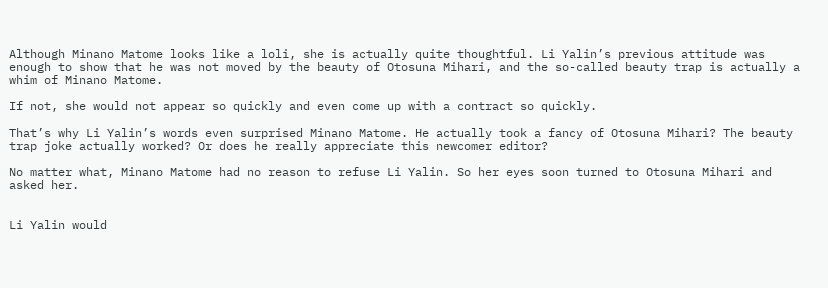Although Minano Matome looks like a loli, she is actually quite thoughtful. Li Yalin’s previous attitude was enough to show that he was not moved by the beauty of Otosuna Mihari, and the so-called beauty trap is actually a whim of Minano Matome.

If not, she would not appear so quickly and even come up with a contract so quickly.

That’s why Li Yalin’s words even surprised Minano Matome. He actually took a fancy of Otosuna Mihari? The beauty trap joke actually worked? Or does he really appreciate this newcomer editor?

No matter what, Minano Matome had no reason to refuse Li Yalin. So her eyes soon turned to Otosuna Mihari and asked her.


Li Yalin would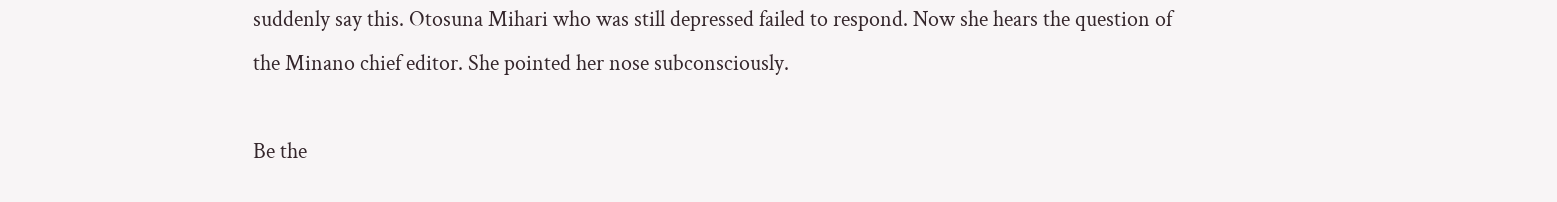suddenly say this. Otosuna Mihari who was still depressed failed to respond. Now she hears the question of the Minano chief editor. She pointed her nose subconsciously.

Be the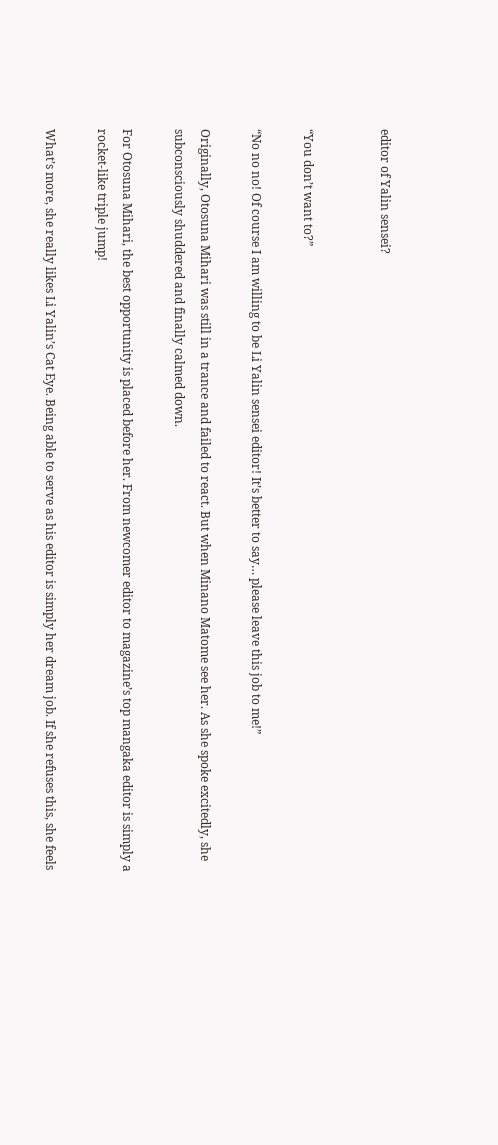editor of Yalin sensei?


“You don’t want to?”

“No no no! Of course I am willing to be Li Yalin sensei editor! It’s better to say… please leave this job to me!”

Originally, Otosuna Mihari was still in a trance and failed to react. But when Minano Matome see her. As she spoke excitedly, she subconsciously shuddered and finally calmed down.

For Otosuna Mihari, the best opportunity is placed before her. From newcomer editor to magazine’s top mangaka editor is simply a rocket-like triple jump!

What’s more, she really likes Li Yalin’s Cat Eye. Being able to serve as his editor is simply her dream job. If she refuses this, she feels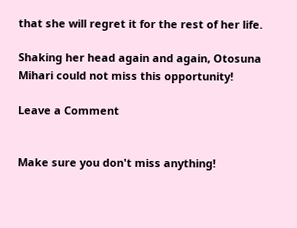that she will regret it for the rest of her life.

Shaking her head again and again, Otosuna Mihari could not miss this opportunity!

Leave a Comment


Make sure you don't miss anything!